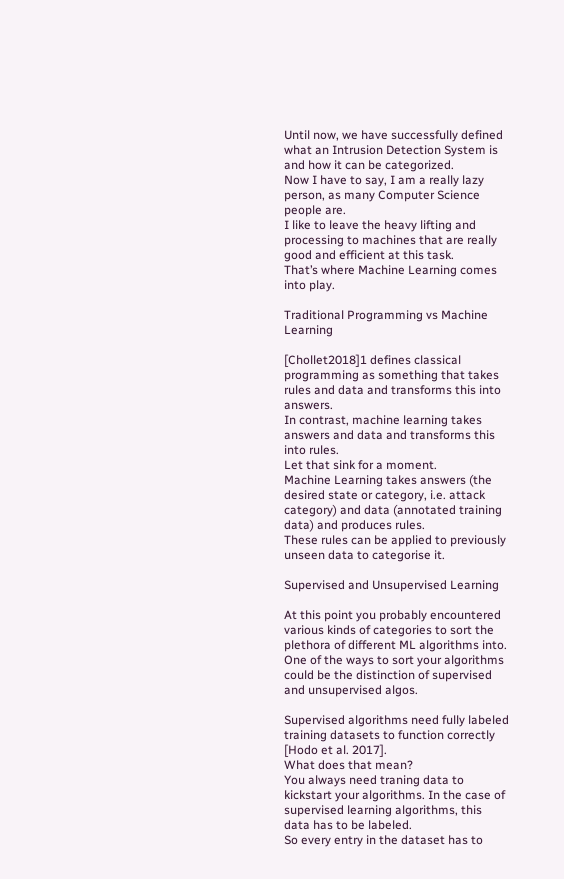Until now, we have successfully defined what an Intrusion Detection System is and how it can be categorized.
Now I have to say, I am a really lazy person, as many Computer Science people are.
I like to leave the heavy lifting and processing to machines that are really good and efficient at this task.
That’s where Machine Learning comes into play.

Traditional Programming vs Machine Learning

[Chollet2018]1 defines classical programming as something that takes rules and data and transforms this into answers.
In contrast, machine learning takes answers and data and transforms this into rules.
Let that sink for a moment.
Machine Learning takes answers (the desired state or category, i.e. attack category) and data (annotated training data) and produces rules.
These rules can be applied to previously unseen data to categorise it.

Supervised and Unsupervised Learning

At this point you probably encountered various kinds of categories to sort the plethora of different ML algorithms into.
One of the ways to sort your algorithms could be the distinction of supervised and unsupervised algos.

Supervised algorithms need fully labeled training datasets to function correctly [Hodo et al. 2017].
What does that mean?
You always need traning data to kickstart your algorithms. In the case of supervised learning algorithms, this data has to be labeled.
So every entry in the dataset has to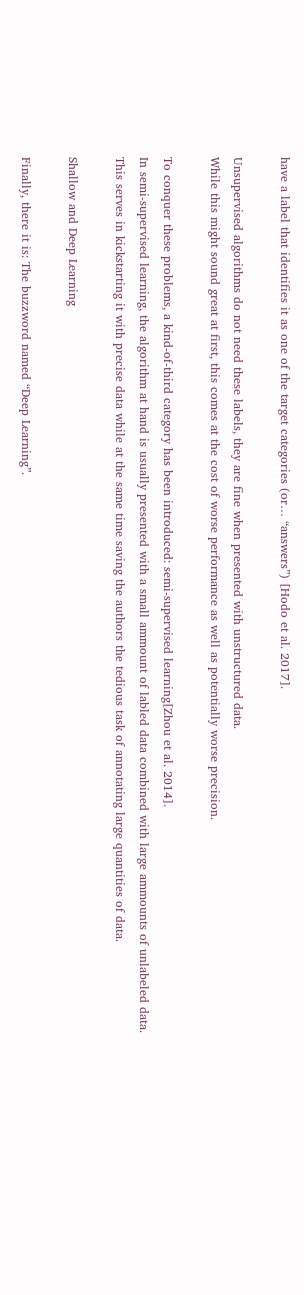have a label that identifies it as one of the target categories (or… “answers”) [Hodo et al. 2017].

Unsupervised algorithms do not need these labels, they are fine when presented with unstructured data.
While this might sound great at first, this comes at the cost of worse performance as well as potentially worse precision.

To conquer these problems, a kind-of-third category has been introduced: semi-supervised learning[Zhou et al. 2014].
In semi-supervised learning, the algorithm at hand is usually presented with a small ammount of labled data combined with large ammounts of unlabeled data.
This serves in kickstarting it with precise data while at the same time saving the authors the tedious task of annotating large quantities of data.

Shallow and Deep Learning

Finally, there it is: The buzzword named “Deep Learning”.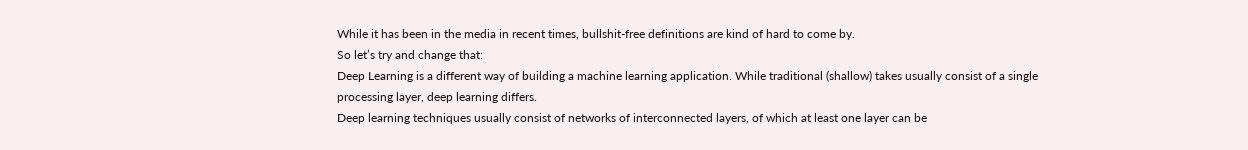While it has been in the media in recent times, bullshit-free definitions are kind of hard to come by.
So let’s try and change that:
Deep Learning is a different way of building a machine learning application. While traditional (shallow) takes usually consist of a single processing layer, deep learning differs.
Deep learning techniques usually consist of networks of interconnected layers, of which at least one layer can be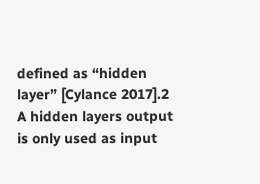defined as “hidden layer” [Cylance 2017].2
A hidden layers output is only used as input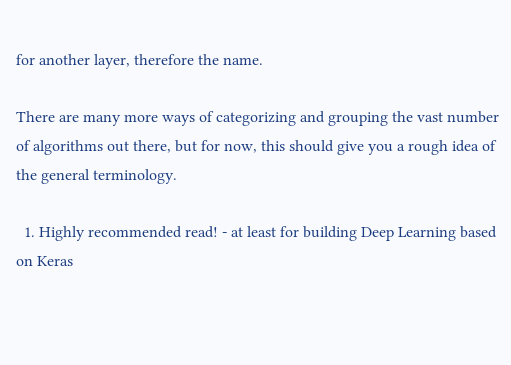for another layer, therefore the name.

There are many more ways of categorizing and grouping the vast number of algorithms out there, but for now, this should give you a rough idea of the general terminology.

  1. Highly recommended read! - at least for building Deep Learning based on Keras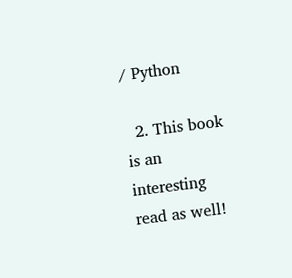/ Python

  2. This book is an interesting read as well!